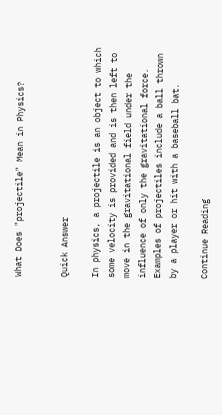What Does "projectile" Mean in Physics?


Quick Answer

In physics, a projectile is an object to which some velocity is provided and is then left to move in the gravitational field under the influence of only the gravitational force. Examples of projectiles include a ball thrown by a player or hit with a baseball bat.

Continue Reading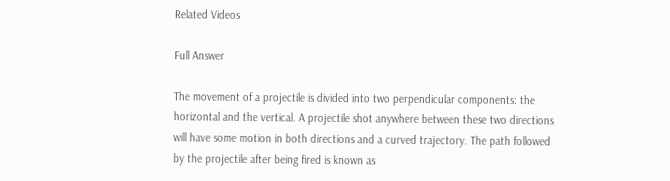Related Videos

Full Answer

The movement of a projectile is divided into two perpendicular components: the horizontal and the vertical. A projectile shot anywhere between these two directions will have some motion in both directions and a curved trajectory. The path followed by the projectile after being fired is known as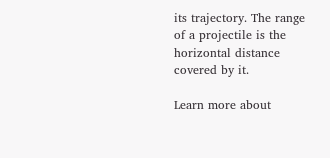its trajectory. The range of a projectile is the horizontal distance covered by it.

Learn more about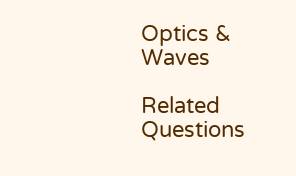Optics & Waves

Related Questions